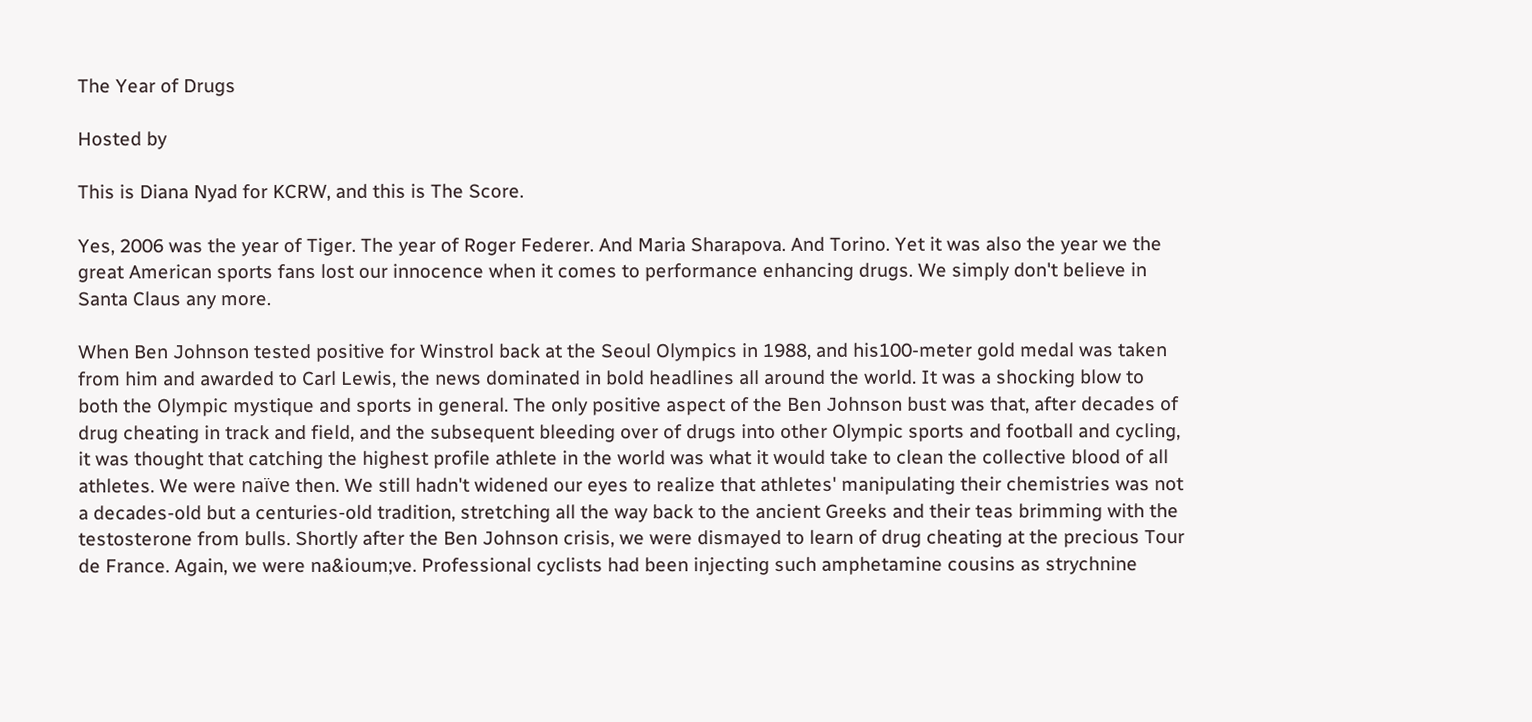The Year of Drugs

Hosted by

This is Diana Nyad for KCRW, and this is The Score.

Yes, 2006 was the year of Tiger. The year of Roger Federer. And Maria Sharapova. And Torino. Yet it was also the year we the great American sports fans lost our innocence when it comes to performance enhancing drugs. We simply don't believe in Santa Claus any more.

When Ben Johnson tested positive for Winstrol back at the Seoul Olympics in 1988, and his100-meter gold medal was taken from him and awarded to Carl Lewis, the news dominated in bold headlines all around the world. It was a shocking blow to both the Olympic mystique and sports in general. The only positive aspect of the Ben Johnson bust was that, after decades of drug cheating in track and field, and the subsequent bleeding over of drugs into other Olympic sports and football and cycling, it was thought that catching the highest profile athlete in the world was what it would take to clean the collective blood of all athletes. We were naïve then. We still hadn't widened our eyes to realize that athletes' manipulating their chemistries was not a decades-old but a centuries-old tradition, stretching all the way back to the ancient Greeks and their teas brimming with the testosterone from bulls. Shortly after the Ben Johnson crisis, we were dismayed to learn of drug cheating at the precious Tour de France. Again, we were na&ioum;ve. Professional cyclists had been injecting such amphetamine cousins as strychnine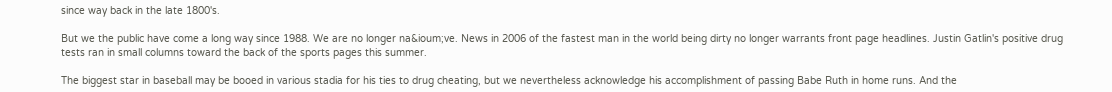since way back in the late 1800's.

But we the public have come a long way since 1988. We are no longer na&ioum;ve. News in 2006 of the fastest man in the world being dirty no longer warrants front page headlines. Justin Gatlin's positive drug tests ran in small columns toward the back of the sports pages this summer.

The biggest star in baseball may be booed in various stadia for his ties to drug cheating, but we nevertheless acknowledge his accomplishment of passing Babe Ruth in home runs. And the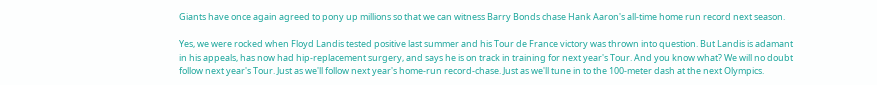Giants have once again agreed to pony up millions so that we can witness Barry Bonds chase Hank Aaron's all-time home run record next season.

Yes, we were rocked when Floyd Landis tested positive last summer and his Tour de France victory was thrown into question. But Landis is adamant in his appeals, has now had hip-replacement surgery, and says he is on track in training for next year's Tour. And you know what? We will no doubt follow next year's Tour. Just as we'll follow next year's home-run record-chase. Just as we'll tune in to the 100-meter dash at the next Olympics.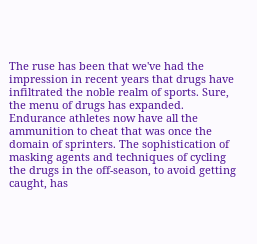The ruse has been that we've had the impression in recent years that drugs have infiltrated the noble realm of sports. Sure, the menu of drugs has expanded. Endurance athletes now have all the ammunition to cheat that was once the domain of sprinters. The sophistication of masking agents and techniques of cycling the drugs in the off-season, to avoid getting caught, has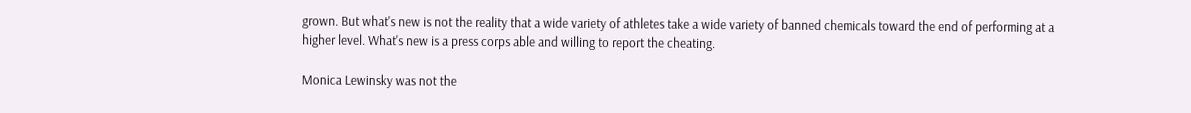grown. But what's new is not the reality that a wide variety of athletes take a wide variety of banned chemicals toward the end of performing at a higher level. What's new is a press corps able and willing to report the cheating.

Monica Lewinsky was not the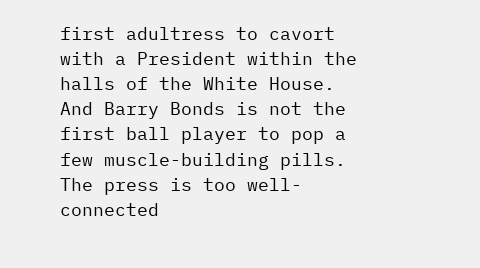first adultress to cavort with a President within the halls of the White House. And Barry Bonds is not the first ball player to pop a few muscle-building pills. The press is too well-connected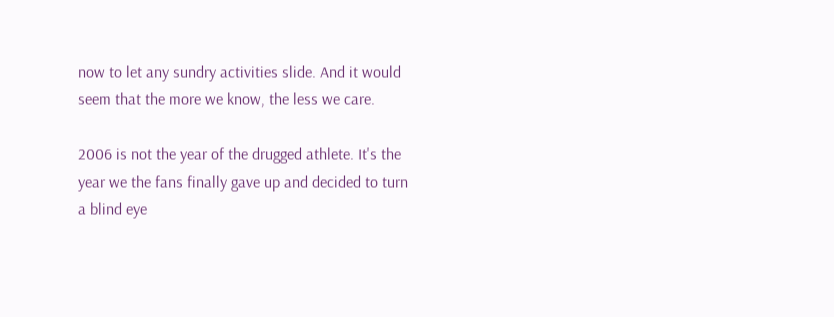now to let any sundry activities slide. And it would seem that the more we know, the less we care.

2006 is not the year of the drugged athlete. It's the year we the fans finally gave up and decided to turn a blind eye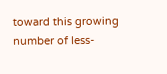toward this growing number of less-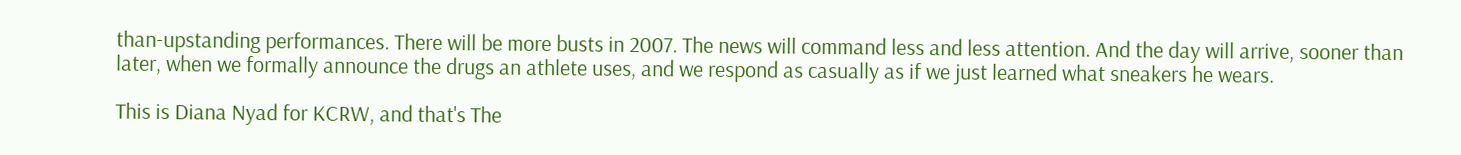than-upstanding performances. There will be more busts in 2007. The news will command less and less attention. And the day will arrive, sooner than later, when we formally announce the drugs an athlete uses, and we respond as casually as if we just learned what sneakers he wears.

This is Diana Nyad for KCRW, and that's The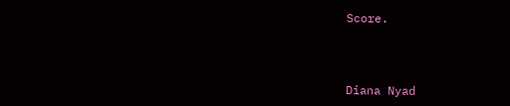Score.



Diana Nyad